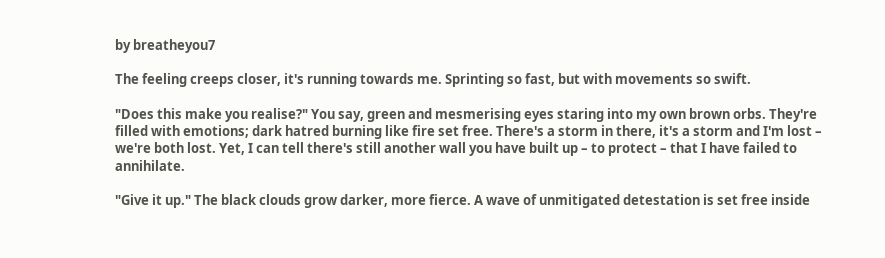by breatheyou7

The feeling creeps closer, it's running towards me. Sprinting so fast, but with movements so swift.

"Does this make you realise?" You say, green and mesmerising eyes staring into my own brown orbs. They're filled with emotions; dark hatred burning like fire set free. There's a storm in there, it's a storm and I'm lost – we're both lost. Yet, I can tell there's still another wall you have built up – to protect – that I have failed to annihilate.

"Give it up." The black clouds grow darker, more fierce. A wave of unmitigated detestation is set free inside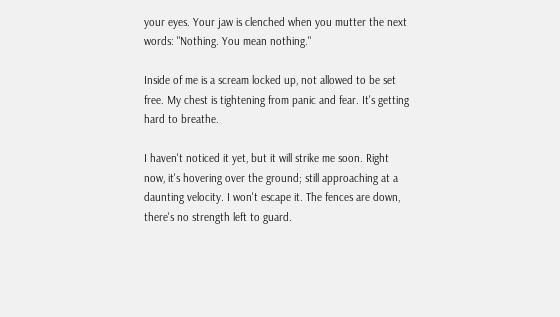your eyes. Your jaw is clenched when you mutter the next words: "Nothing. You mean nothing."

Inside of me is a scream locked up, not allowed to be set free. My chest is tightening from panic and fear. It's getting hard to breathe.

I haven't noticed it yet, but it will strike me soon. Right now, it's hovering over the ground; still approaching at a daunting velocity. I won't escape it. The fences are down, there's no strength left to guard.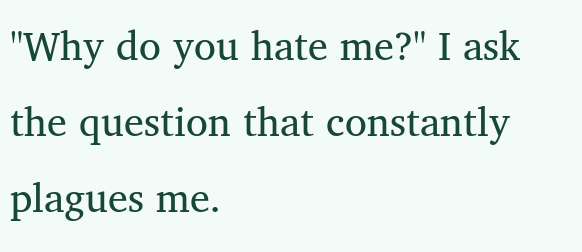"Why do you hate me?" I ask the question that constantly plagues me.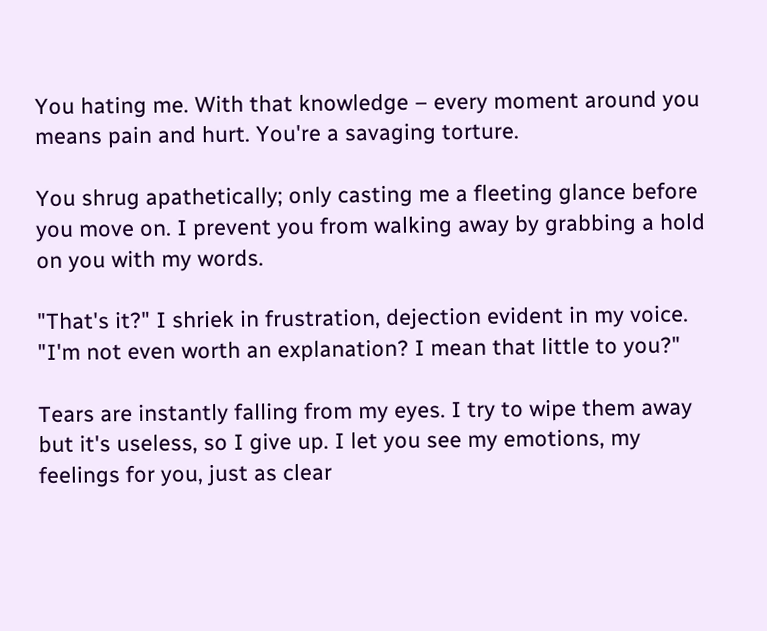You hating me. With that knowledge – every moment around you means pain and hurt. You're a savaging torture.

You shrug apathetically; only casting me a fleeting glance before you move on. I prevent you from walking away by grabbing a hold on you with my words.

"That's it?" I shriek in frustration, dejection evident in my voice. "I'm not even worth an explanation? I mean that little to you?"

Tears are instantly falling from my eyes. I try to wipe them away but it's useless, so I give up. I let you see my emotions, my feelings for you, just as clear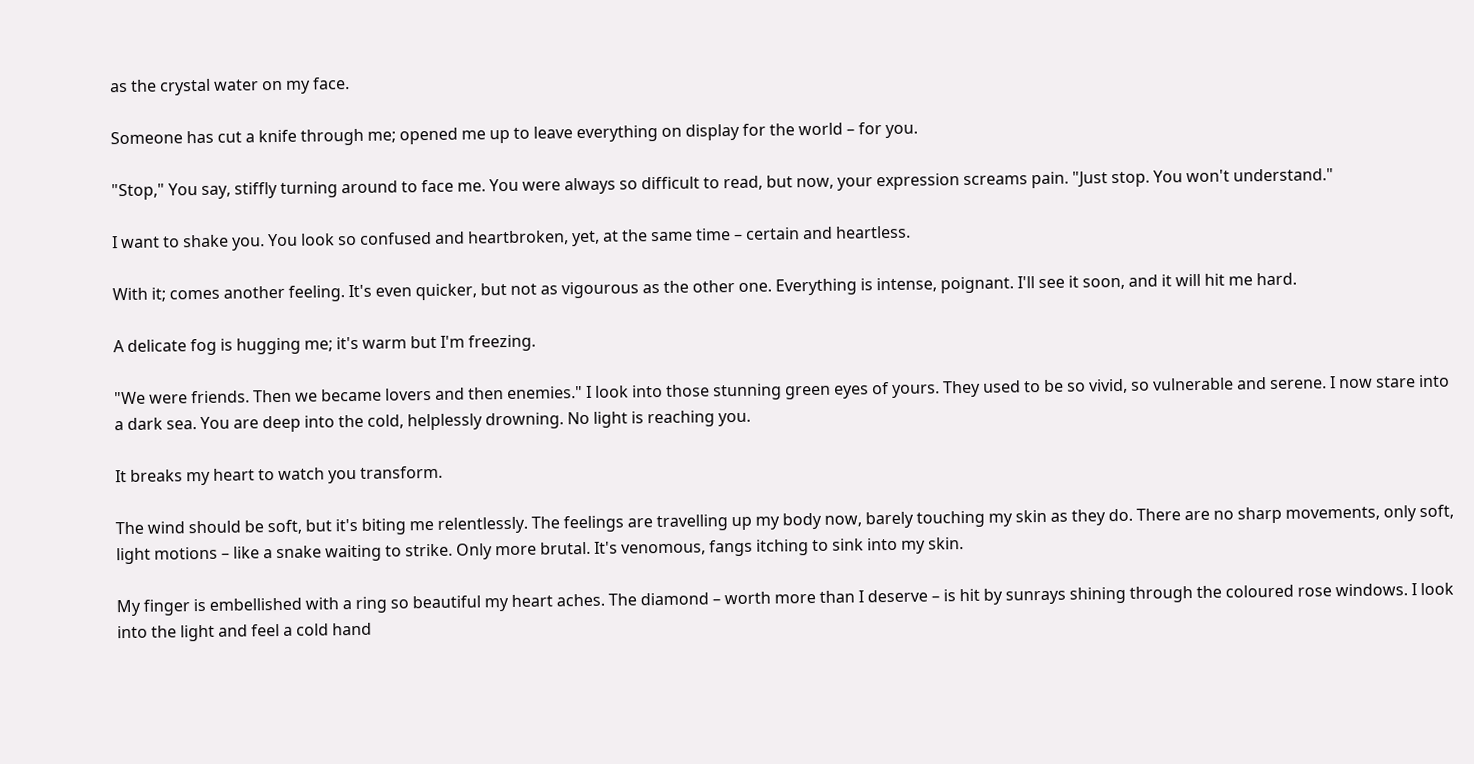as the crystal water on my face.

Someone has cut a knife through me; opened me up to leave everything on display for the world – for you.

"Stop," You say, stiffly turning around to face me. You were always so difficult to read, but now, your expression screams pain. "Just stop. You won't understand."

I want to shake you. You look so confused and heartbroken, yet, at the same time – certain and heartless.

With it; comes another feeling. It's even quicker, but not as vigourous as the other one. Everything is intense, poignant. I'll see it soon, and it will hit me hard.

A delicate fog is hugging me; it's warm but I'm freezing.

"We were friends. Then we became lovers and then enemies." I look into those stunning green eyes of yours. They used to be so vivid, so vulnerable and serene. I now stare into a dark sea. You are deep into the cold, helplessly drowning. No light is reaching you.

It breaks my heart to watch you transform.

The wind should be soft, but it's biting me relentlessly. The feelings are travelling up my body now, barely touching my skin as they do. There are no sharp movements, only soft, light motions – like a snake waiting to strike. Only more brutal. It's venomous, fangs itching to sink into my skin.

My finger is embellished with a ring so beautiful my heart aches. The diamond – worth more than I deserve – is hit by sunrays shining through the coloured rose windows. I look into the light and feel a cold hand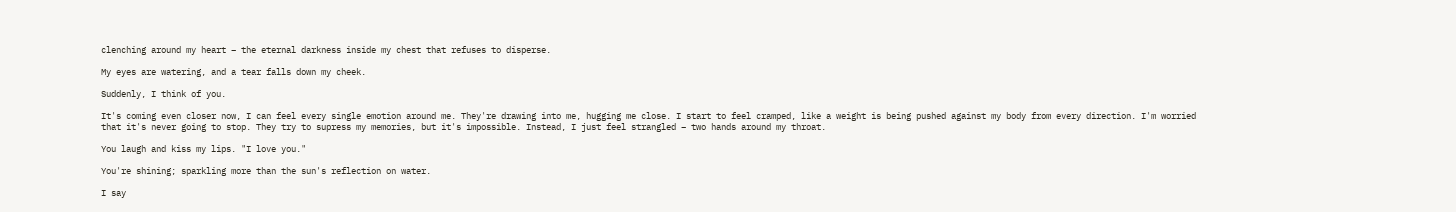clenching around my heart – the eternal darkness inside my chest that refuses to disperse.

My eyes are watering, and a tear falls down my cheek.

Suddenly, I think of you.

It's coming even closer now, I can feel every single emotion around me. They're drawing into me, hugging me close. I start to feel cramped, like a weight is being pushed against my body from every direction. I'm worried that it's never going to stop. They try to supress my memories, but it's impossible. Instead, I just feel strangled – two hands around my throat.

You laugh and kiss my lips. "I love you."

You're shining; sparkling more than the sun's reflection on water.

I say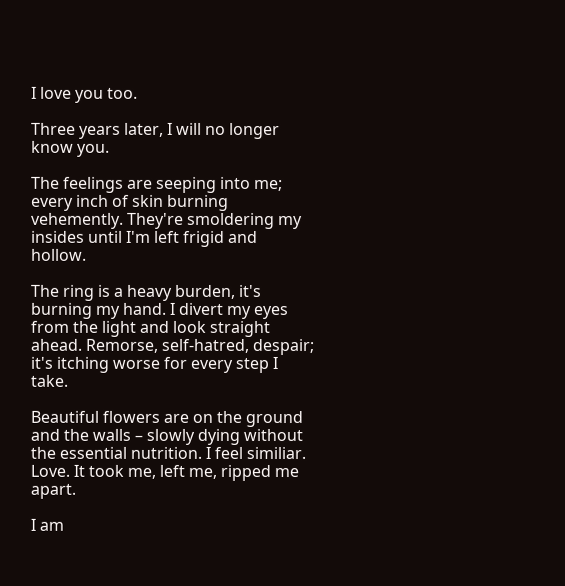I love you too.

Three years later, I will no longer know you.

The feelings are seeping into me; every inch of skin burning vehemently. They're smoldering my insides until I'm left frigid and hollow.

The ring is a heavy burden, it's burning my hand. I divert my eyes from the light and look straight ahead. Remorse, self-hatred, despair; it's itching worse for every step I take.

Beautiful flowers are on the ground and the walls – slowly dying without the essential nutrition. I feel similiar. Love. It took me, left me, ripped me apart.

I am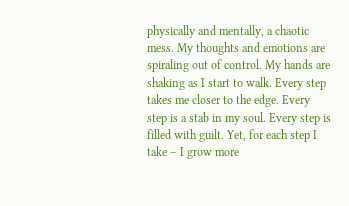physically and mentally, a chaotic mess. My thoughts and emotions are spiraling out of control. My hands are shaking as I start to walk. Every step takes me closer to the edge. Every step is a stab in my soul. Every step is filled with guilt. Yet, for each step I take – I grow more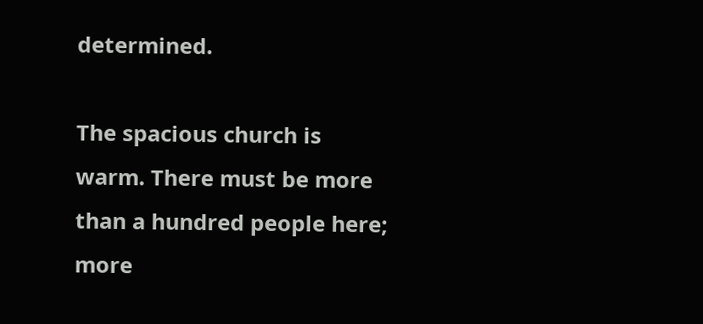determined.

The spacious church is warm. There must be more than a hundred people here; more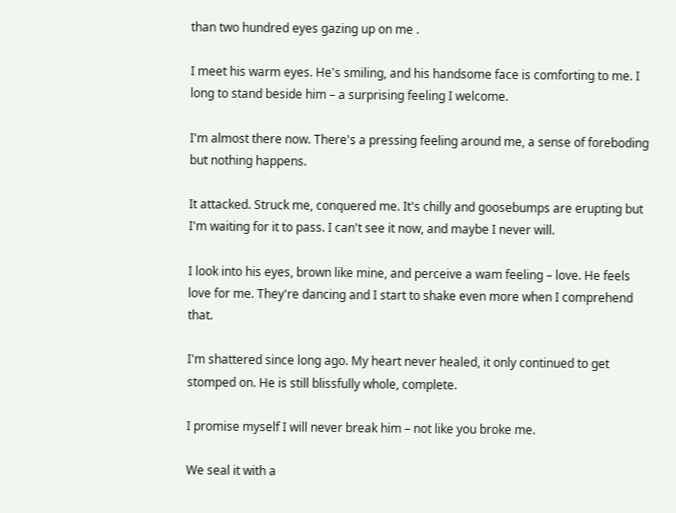than two hundred eyes gazing up on me .

I meet his warm eyes. He's smiling, and his handsome face is comforting to me. I long to stand beside him – a surprising feeling I welcome.

I'm almost there now. There's a pressing feeling around me, a sense of foreboding but nothing happens.

It attacked. Struck me, conquered me. It's chilly and goosebumps are erupting but I'm waiting for it to pass. I can't see it now, and maybe I never will.

I look into his eyes, brown like mine, and perceive a wam feeling – love. He feels love for me. They're dancing and I start to shake even more when I comprehend that.

I'm shattered since long ago. My heart never healed, it only continued to get stomped on. He is still blissfully whole, complete.

I promise myself I will never break him – not like you broke me.

We seal it with a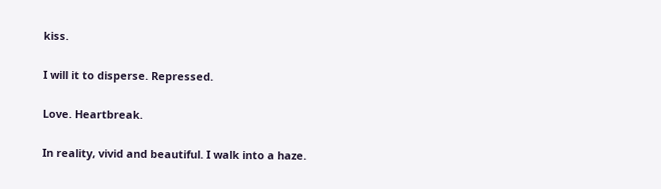kiss.

I will it to disperse. Repressed.

Love. Heartbreak.

In reality, vivid and beautiful. I walk into a haze.